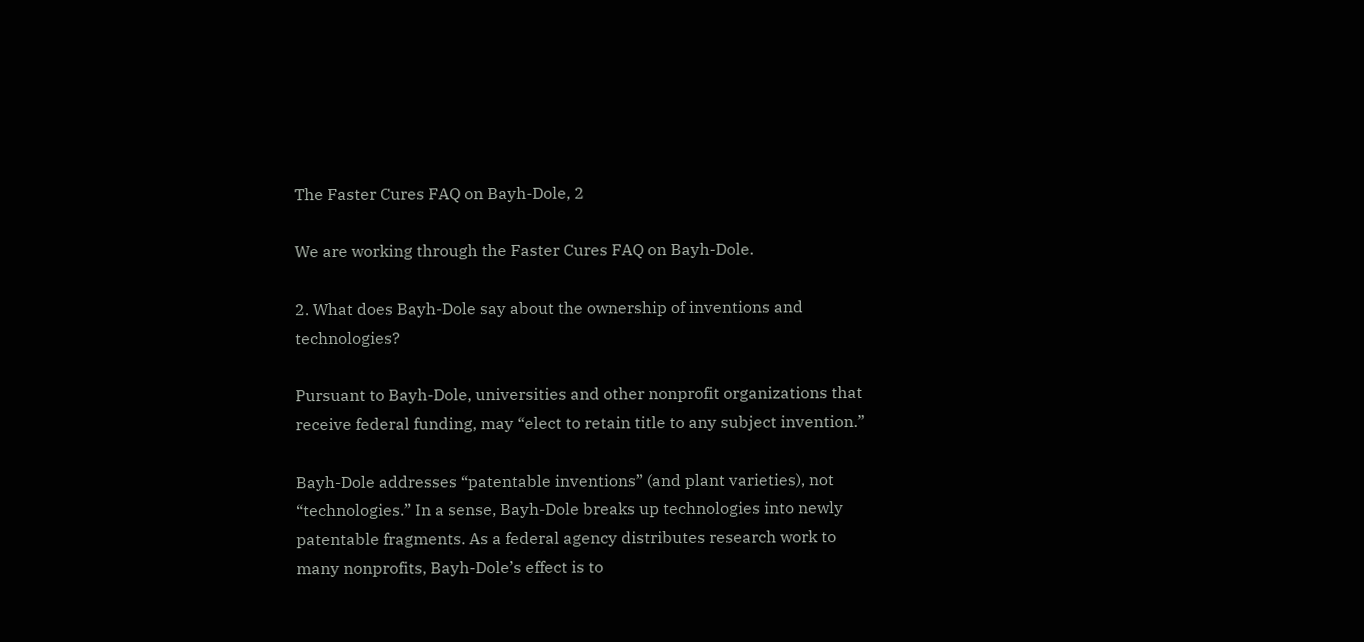The Faster Cures FAQ on Bayh-Dole, 2

We are working through the Faster Cures FAQ on Bayh-Dole.

2. What does Bayh-Dole say about the ownership of inventions and technologies?

Pursuant to Bayh-Dole, universities and other nonprofit organizations that receive federal funding, may “elect to retain title to any subject invention.”

Bayh-Dole addresses “patentable inventions” (and plant varieties), not “technologies.” In a sense, Bayh-Dole breaks up technologies into newly patentable fragments. As a federal agency distributes research work to many nonprofits, Bayh-Dole’s effect is to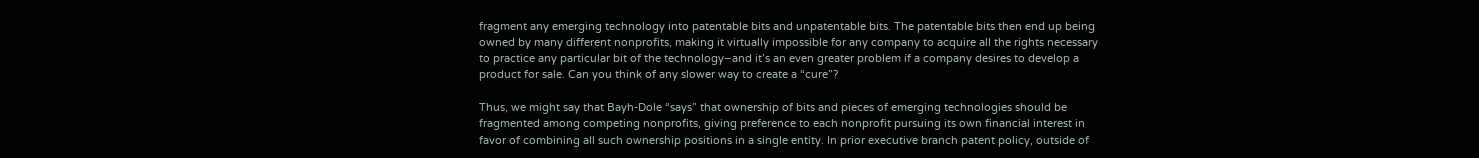fragment any emerging technology into patentable bits and unpatentable bits. The patentable bits then end up being owned by many different nonprofits, making it virtually impossible for any company to acquire all the rights necessary to practice any particular bit of the technology–and it’s an even greater problem if a company desires to develop a product for sale. Can you think of any slower way to create a “cure”?

Thus, we might say that Bayh-Dole “says” that ownership of bits and pieces of emerging technologies should be fragmented among competing nonprofits, giving preference to each nonprofit pursuing its own financial interest in favor of combining all such ownership positions in a single entity. In prior executive branch patent policy, outside of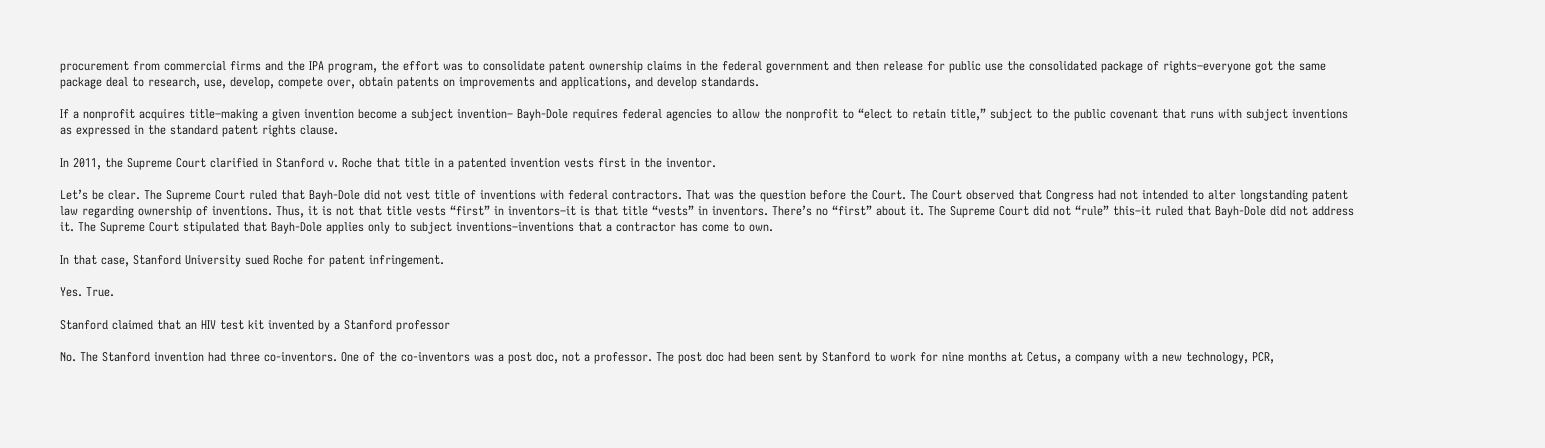procurement from commercial firms and the IPA program, the effort was to consolidate patent ownership claims in the federal government and then release for public use the consolidated package of rights–everyone got the same package deal to research, use, develop, compete over, obtain patents on improvements and applications, and develop standards.

If a nonprofit acquires title–making a given invention become a subject invention– Bayh-Dole requires federal agencies to allow the nonprofit to “elect to retain title,” subject to the public covenant that runs with subject inventions as expressed in the standard patent rights clause.

In 2011, the Supreme Court clarified in Stanford v. Roche that title in a patented invention vests first in the inventor.

Let’s be clear. The Supreme Court ruled that Bayh-Dole did not vest title of inventions with federal contractors. That was the question before the Court. The Court observed that Congress had not intended to alter longstanding patent law regarding ownership of inventions. Thus, it is not that title vests “first” in inventors–it is that title “vests” in inventors. There’s no “first” about it. The Supreme Court did not “rule” this–it ruled that Bayh-Dole did not address it. The Supreme Court stipulated that Bayh-Dole applies only to subject inventions–inventions that a contractor has come to own.

In that case, Stanford University sued Roche for patent infringement.

Yes. True.

Stanford claimed that an HIV test kit invented by a Stanford professor

No. The Stanford invention had three co-inventors. One of the co-inventors was a post doc, not a professor. The post doc had been sent by Stanford to work for nine months at Cetus, a company with a new technology, PCR,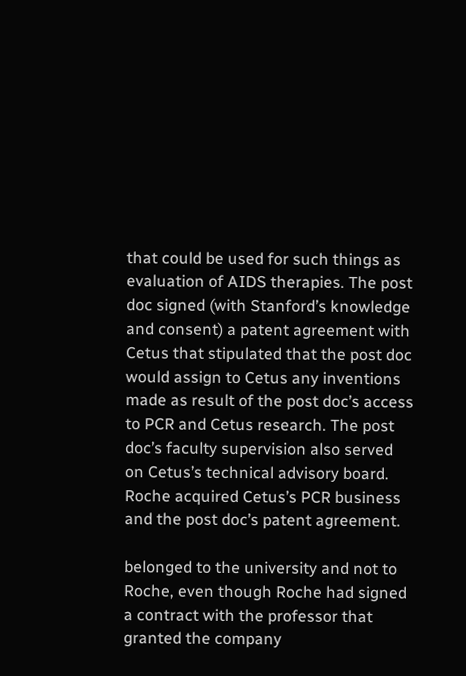that could be used for such things as evaluation of AIDS therapies. The post doc signed (with Stanford’s knowledge and consent) a patent agreement with Cetus that stipulated that the post doc would assign to Cetus any inventions made as result of the post doc’s access to PCR and Cetus research. The post doc’s faculty supervision also served on Cetus’s technical advisory board. Roche acquired Cetus’s PCR business and the post doc’s patent agreement.

belonged to the university and not to Roche, even though Roche had signed a contract with the professor that granted the company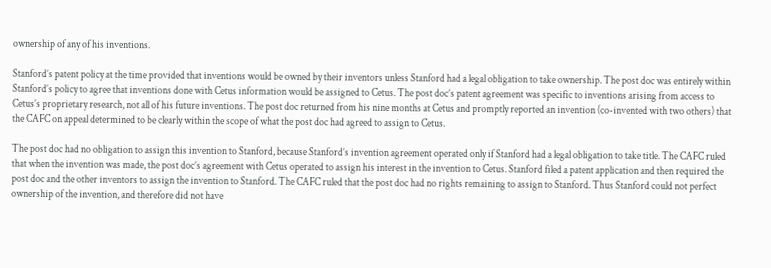ownership of any of his inventions.

Stanford’s patent policy at the time provided that inventions would be owned by their inventors unless Stanford had a legal obligation to take ownership. The post doc was entirely within Stanford’s policy to agree that inventions done with Cetus information would be assigned to Cetus. The post doc’s patent agreement was specific to inventions arising from access to Cetus’s proprietary research, not all of his future inventions. The post doc returned from his nine months at Cetus and promptly reported an invention (co-invented with two others) that the CAFC on appeal determined to be clearly within the scope of what the post doc had agreed to assign to Cetus.

The post doc had no obligation to assign this invention to Stanford, because Stanford’s invention agreement operated only if Stanford had a legal obligation to take title. The CAFC ruled that when the invention was made, the post doc’s agreement with Cetus operated to assign his interest in the invention to Cetus. Stanford filed a patent application and then required the post doc and the other inventors to assign the invention to Stanford. The CAFC ruled that the post doc had no rights remaining to assign to Stanford. Thus Stanford could not perfect ownership of the invention, and therefore did not have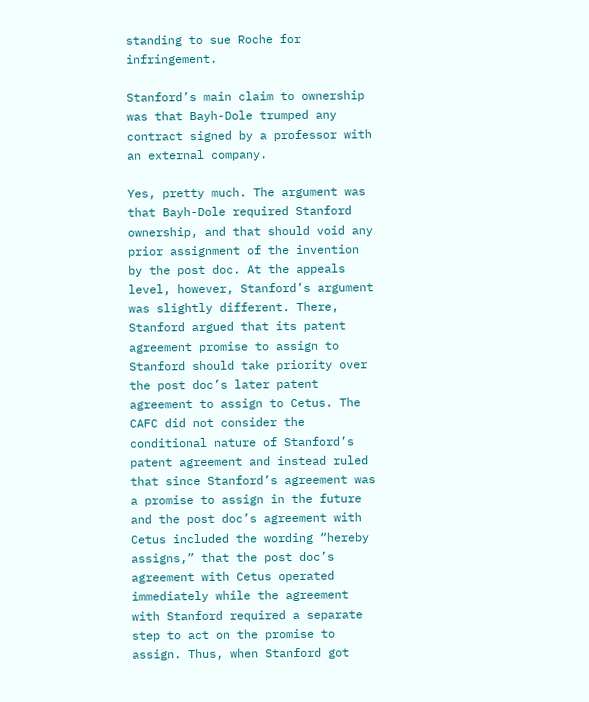standing to sue Roche for infringement.

Stanford’s main claim to ownership was that Bayh-Dole trumped any contract signed by a professor with an external company.

Yes, pretty much. The argument was that Bayh-Dole required Stanford ownership, and that should void any prior assignment of the invention by the post doc. At the appeals level, however, Stanford’s argument was slightly different. There, Stanford argued that its patent agreement promise to assign to Stanford should take priority over the post doc’s later patent agreement to assign to Cetus. The CAFC did not consider the conditional nature of Stanford’s patent agreement and instead ruled that since Stanford’s agreement was a promise to assign in the future and the post doc’s agreement with Cetus included the wording “hereby assigns,” that the post doc’s agreement with Cetus operated immediately while the agreement with Stanford required a separate step to act on the promise to assign. Thus, when Stanford got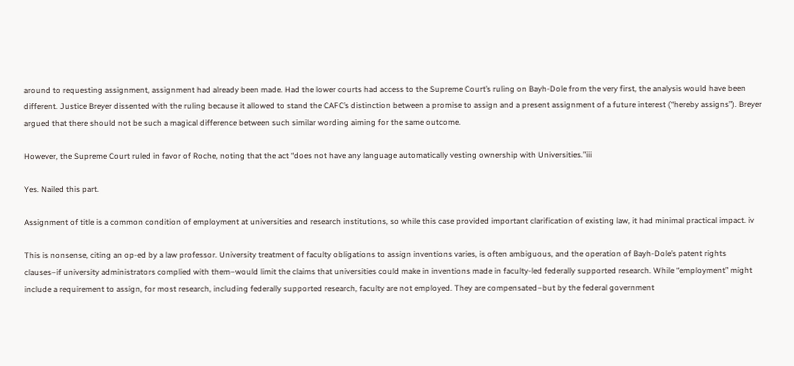around to requesting assignment, assignment had already been made. Had the lower courts had access to the Supreme Court’s ruling on Bayh-Dole from the very first, the analysis would have been different. Justice Breyer dissented with the ruling because it allowed to stand the CAFC’s distinction between a promise to assign and a present assignment of a future interest (“hereby assigns”). Breyer argued that there should not be such a magical difference between such similar wording aiming for the same outcome.

However, the Supreme Court ruled in favor of Roche, noting that the act “does not have any language automatically vesting ownership with Universities.”iii

Yes. Nailed this part.

Assignment of title is a common condition of employment at universities and research institutions, so while this case provided important clarification of existing law, it had minimal practical impact. iv

This is nonsense, citing an op-ed by a law professor. University treatment of faculty obligations to assign inventions varies, is often ambiguous, and the operation of Bayh-Dole’s patent rights clauses–if university administrators complied with them–would limit the claims that universities could make in inventions made in faculty-led federally supported research. While “employment” might include a requirement to assign, for most research, including federally supported research, faculty are not employed. They are compensated–but by the federal government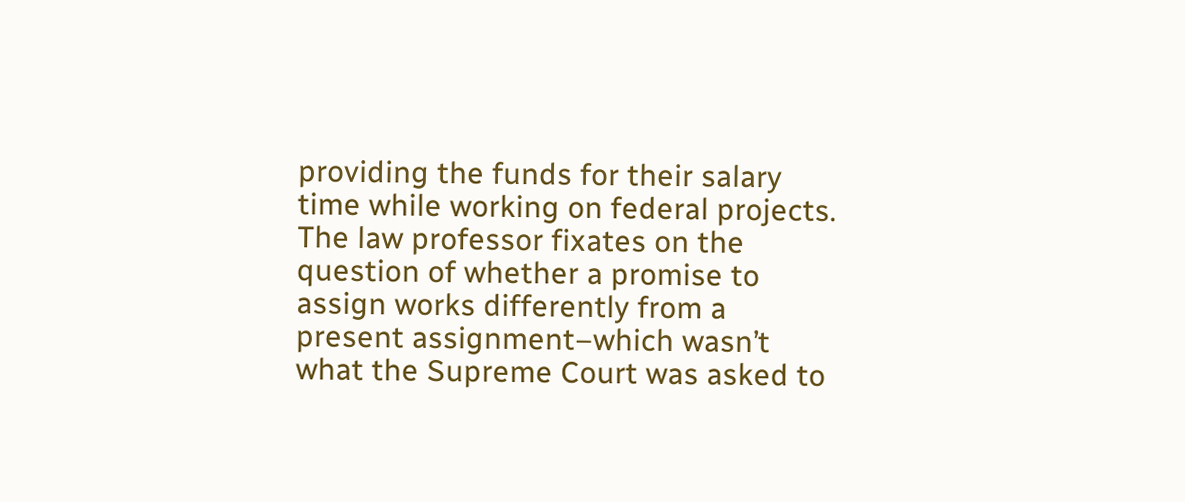providing the funds for their salary time while working on federal projects. The law professor fixates on the question of whether a promise to assign works differently from a present assignment–which wasn’t what the Supreme Court was asked to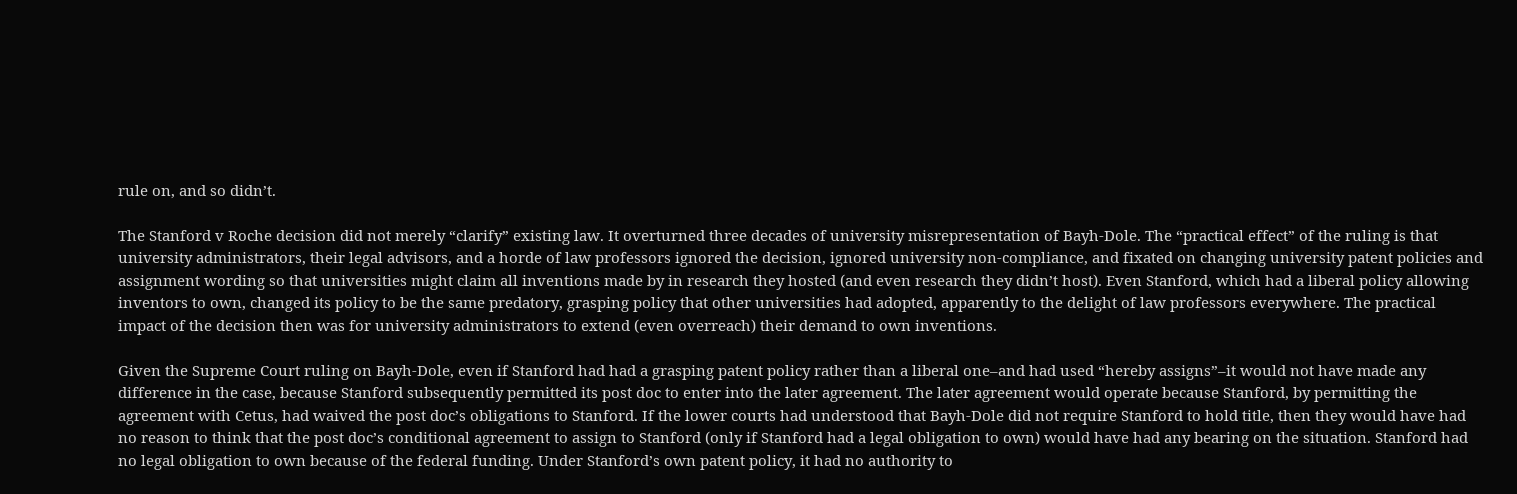rule on, and so didn’t.

The Stanford v Roche decision did not merely “clarify” existing law. It overturned three decades of university misrepresentation of Bayh-Dole. The “practical effect” of the ruling is that university administrators, their legal advisors, and a horde of law professors ignored the decision, ignored university non-compliance, and fixated on changing university patent policies and assignment wording so that universities might claim all inventions made by in research they hosted (and even research they didn’t host). Even Stanford, which had a liberal policy allowing inventors to own, changed its policy to be the same predatory, grasping policy that other universities had adopted, apparently to the delight of law professors everywhere. The practical impact of the decision then was for university administrators to extend (even overreach) their demand to own inventions.

Given the Supreme Court ruling on Bayh-Dole, even if Stanford had had a grasping patent policy rather than a liberal one–and had used “hereby assigns”–it would not have made any difference in the case, because Stanford subsequently permitted its post doc to enter into the later agreement. The later agreement would operate because Stanford, by permitting the agreement with Cetus, had waived the post doc’s obligations to Stanford. If the lower courts had understood that Bayh-Dole did not require Stanford to hold title, then they would have had no reason to think that the post doc’s conditional agreement to assign to Stanford (only if Stanford had a legal obligation to own) would have had any bearing on the situation. Stanford had no legal obligation to own because of the federal funding. Under Stanford’s own patent policy, it had no authority to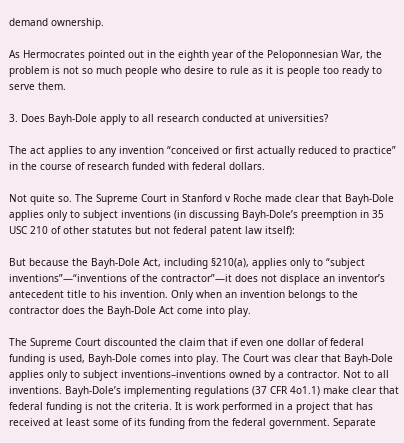demand ownership.

As Hermocrates pointed out in the eighth year of the Peloponnesian War, the problem is not so much people who desire to rule as it is people too ready to serve them.

3. Does Bayh-Dole apply to all research conducted at universities?

The act applies to any invention “conceived or first actually reduced to practice” in the course of research funded with federal dollars.

Not quite so. The Supreme Court in Stanford v Roche made clear that Bayh-Dole applies only to subject inventions (in discussing Bayh-Dole’s preemption in 35 USC 210 of other statutes but not federal patent law itself):

But because the Bayh-Dole Act, including §210(a), applies only to “subject inventions”—“inventions of the contractor”—it does not displace an inventor’s antecedent title to his invention. Only when an invention belongs to the contractor does the Bayh-Dole Act come into play.

The Supreme Court discounted the claim that if even one dollar of federal funding is used, Bayh-Dole comes into play. The Court was clear that Bayh-Dole applies only to subject inventions–inventions owned by a contractor. Not to all inventions. Bayh-Dole’s implementing regulations (37 CFR 4o1.1) make clear that federal funding is not the criteria. It is work performed in a project that has received at least some of its funding from the federal government. Separate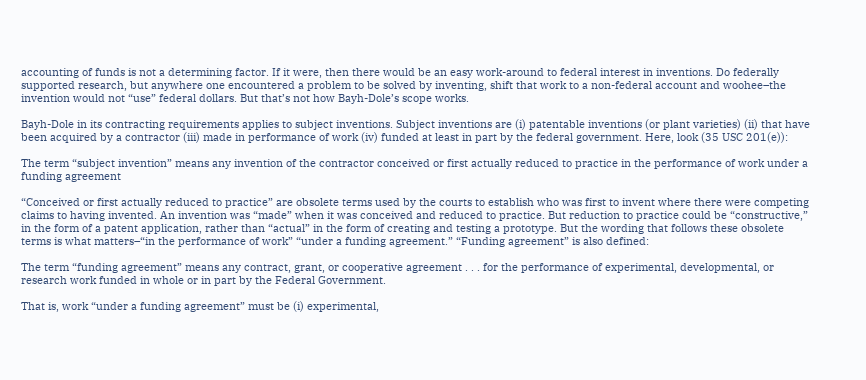accounting of funds is not a determining factor. If it were, then there would be an easy work-around to federal interest in inventions. Do federally supported research, but anywhere one encountered a problem to be solved by inventing, shift that work to a non-federal account and woohee–the invention would not “use” federal dollars. But that’s not how Bayh-Dole’s scope works.

Bayh-Dole in its contracting requirements applies to subject inventions. Subject inventions are (i) patentable inventions (or plant varieties) (ii) that have been acquired by a contractor (iii) made in performance of work (iv) funded at least in part by the federal government. Here, look (35 USC 201(e)):

The term “subject invention” means any invention of the contractor conceived or first actually reduced to practice in the performance of work under a funding agreement

“Conceived or first actually reduced to practice” are obsolete terms used by the courts to establish who was first to invent where there were competing claims to having invented. An invention was “made” when it was conceived and reduced to practice. But reduction to practice could be “constructive,” in the form of a patent application, rather than “actual” in the form of creating and testing a prototype. But the wording that follows these obsolete terms is what matters–“in the performance of work” “under a funding agreement.” “Funding agreement” is also defined:

The term “funding agreement” means any contract, grant, or cooperative agreement . . . for the performance of experimental, developmental, or research work funded in whole or in part by the Federal Government.

That is, work “under a funding agreement” must be (i) experimental,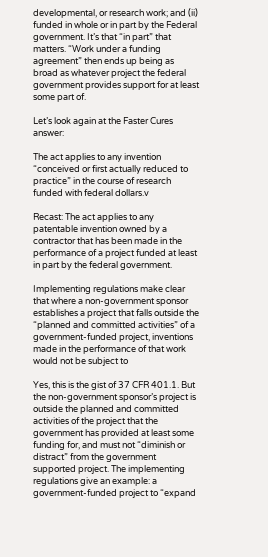developmental, or research work; and (ii) funded in whole or in part by the Federal government. It’s that “in part” that matters. “Work under a funding agreement” then ends up being as broad as whatever project the federal government provides support for at least some part of.

Let’s look again at the Faster Cures answer:

The act applies to any invention “conceived or first actually reduced to practice” in the course of research funded with federal dollars.v

Recast: The act applies to any patentable invention owned by a contractor that has been made in the performance of a project funded at least in part by the federal government.

Implementing regulations make clear that where a non-government sponsor establishes a project that falls outside the “planned and committed activities” of a government-funded project, inventions made in the performance of that work would not be subject to

Yes, this is the gist of 37 CFR 401.1. But the non-government sponsor’s project is outside the planned and committed activities of the project that the government has provided at least some funding for, and must not “diminish or distract” from the government supported project. The implementing regulations give an example: a government-funded project to “expand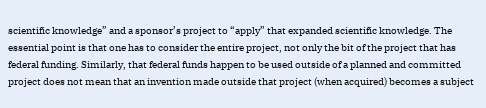scientific knowledge” and a sponsor’s project to “apply” that expanded scientific knowledge. The essential point is that one has to consider the entire project, not only the bit of the project that has federal funding. Similarly, that federal funds happen to be used outside of a planned and committed project does not mean that an invention made outside that project (when acquired) becomes a subject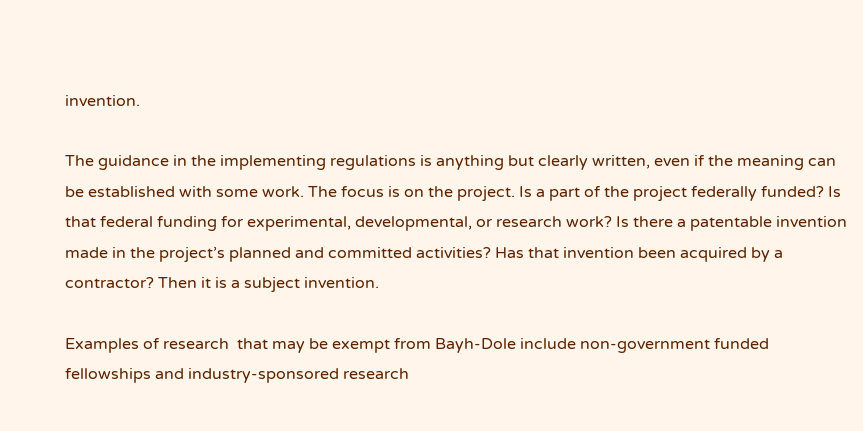invention.

The guidance in the implementing regulations is anything but clearly written, even if the meaning can be established with some work. The focus is on the project. Is a part of the project federally funded? Is that federal funding for experimental, developmental, or research work? Is there a patentable invention made in the project’s planned and committed activities? Has that invention been acquired by a contractor? Then it is a subject invention.

Examples of research  that may be exempt from Bayh-Dole include non-government funded fellowships and industry-sponsored research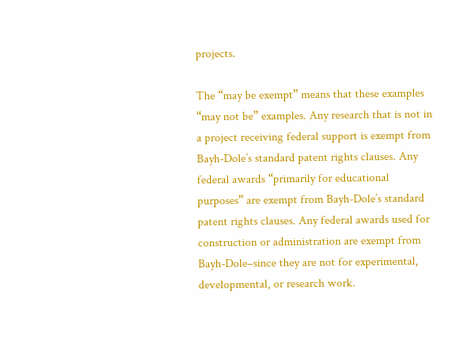projects.

The “may be exempt” means that these examples “may not be” examples. Any research that is not in a project receiving federal support is exempt from Bayh-Dole’s standard patent rights clauses. Any federal awards “primarily for educational purposes” are exempt from Bayh-Dole’s standard patent rights clauses. Any federal awards used for construction or administration are exempt from Bayh-Dole–since they are not for experimental, developmental, or research work.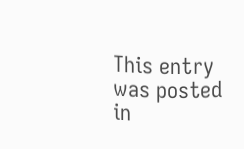This entry was posted in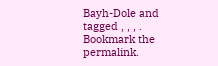Bayh-Dole and tagged , , , . Bookmark the permalink.